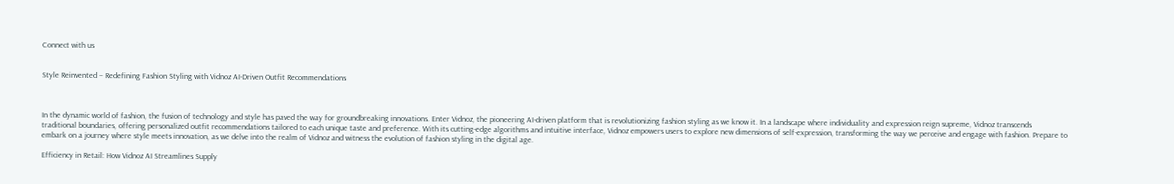Connect with us


Style Reinvented – Redefining Fashion Styling with Vidnoz AI-Driven Outfit Recommendations



In the dynamic world of fashion, the fusion of technology and style has paved the way for groundbreaking innovations. Enter Vidnoz, the pioneering AI-driven platform that is revolutionizing fashion styling as we know it. In a landscape where individuality and expression reign supreme, Vidnoz transcends traditional boundaries, offering personalized outfit recommendations tailored to each unique taste and preference. With its cutting-edge algorithms and intuitive interface, Vidnoz empowers users to explore new dimensions of self-expression, transforming the way we perceive and engage with fashion. Prepare to embark on a journey where style meets innovation, as we delve into the realm of Vidnoz and witness the evolution of fashion styling in the digital age.

Efficiency in Retail: How Vidnoz AI Streamlines Supply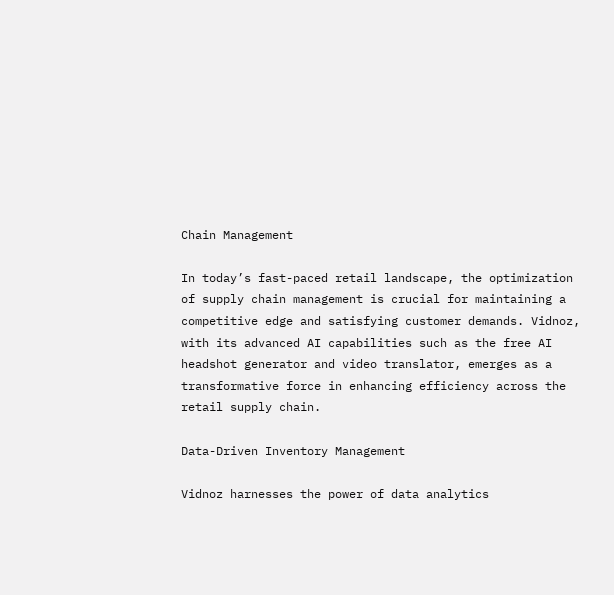Chain Management

In today’s fast-paced retail landscape, the optimization of supply chain management is crucial for maintaining a competitive edge and satisfying customer demands. Vidnoz, with its advanced AI capabilities such as the free AI headshot generator and video translator, emerges as a transformative force in enhancing efficiency across the retail supply chain.

Data-Driven Inventory Management

Vidnoz harnesses the power of data analytics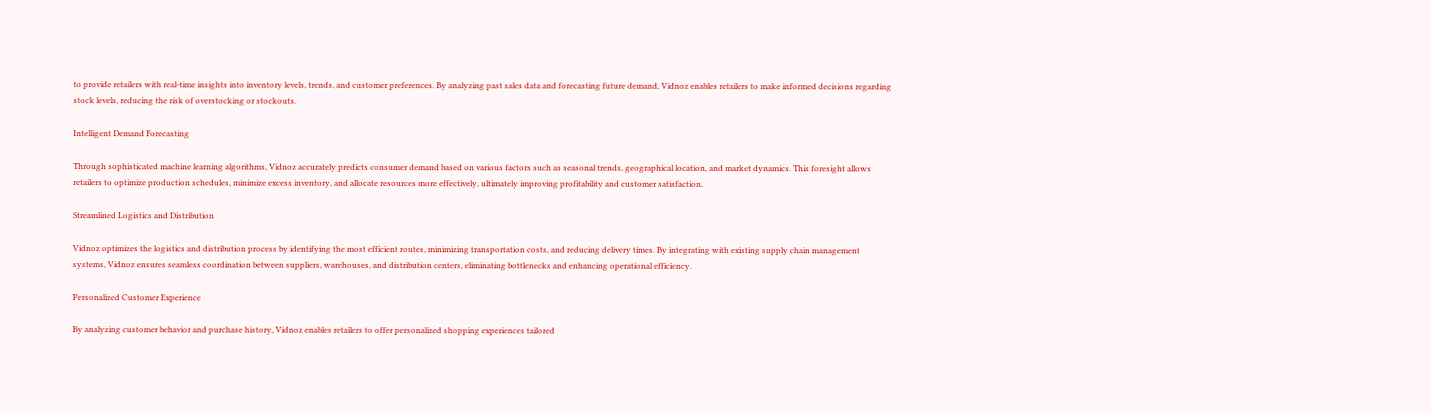to provide retailers with real-time insights into inventory levels, trends, and customer preferences. By analyzing past sales data and forecasting future demand, Vidnoz enables retailers to make informed decisions regarding stock levels, reducing the risk of overstocking or stockouts.

Intelligent Demand Forecasting

Through sophisticated machine learning algorithms, Vidnoz accurately predicts consumer demand based on various factors such as seasonal trends, geographical location, and market dynamics. This foresight allows retailers to optimize production schedules, minimize excess inventory, and allocate resources more effectively, ultimately improving profitability and customer satisfaction.

Streamlined Logistics and Distribution

Vidnoz optimizes the logistics and distribution process by identifying the most efficient routes, minimizing transportation costs, and reducing delivery times. By integrating with existing supply chain management systems, Vidnoz ensures seamless coordination between suppliers, warehouses, and distribution centers, eliminating bottlenecks and enhancing operational efficiency.

Personalized Customer Experience

By analyzing customer behavior and purchase history, Vidnoz enables retailers to offer personalized shopping experiences tailored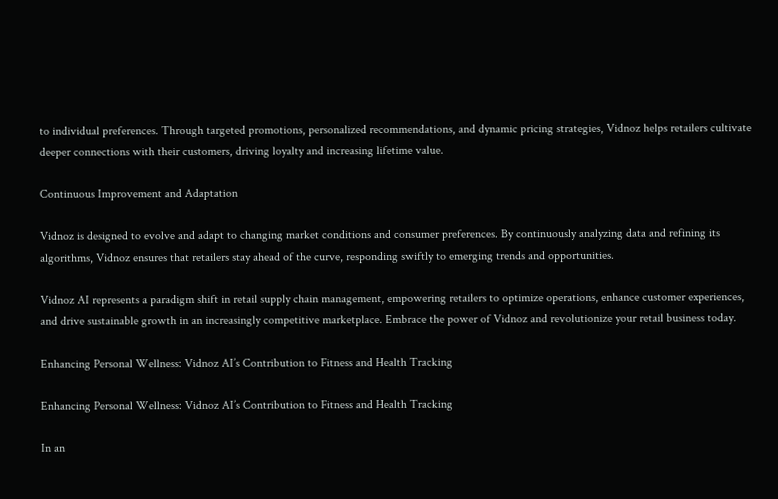to individual preferences. Through targeted promotions, personalized recommendations, and dynamic pricing strategies, Vidnoz helps retailers cultivate deeper connections with their customers, driving loyalty and increasing lifetime value.

Continuous Improvement and Adaptation

Vidnoz is designed to evolve and adapt to changing market conditions and consumer preferences. By continuously analyzing data and refining its algorithms, Vidnoz ensures that retailers stay ahead of the curve, responding swiftly to emerging trends and opportunities.

Vidnoz AI represents a paradigm shift in retail supply chain management, empowering retailers to optimize operations, enhance customer experiences, and drive sustainable growth in an increasingly competitive marketplace. Embrace the power of Vidnoz and revolutionize your retail business today.

Enhancing Personal Wellness: Vidnoz AI’s Contribution to Fitness and Health Tracking

Enhancing Personal Wellness: Vidnoz AI’s Contribution to Fitness and Health Tracking

In an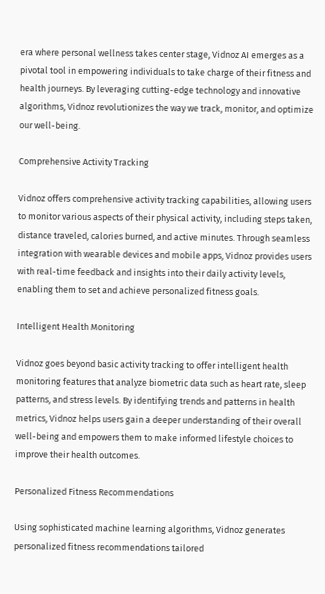era where personal wellness takes center stage, Vidnoz AI emerges as a pivotal tool in empowering individuals to take charge of their fitness and health journeys. By leveraging cutting-edge technology and innovative algorithms, Vidnoz revolutionizes the way we track, monitor, and optimize our well-being.

Comprehensive Activity Tracking

Vidnoz offers comprehensive activity tracking capabilities, allowing users to monitor various aspects of their physical activity, including steps taken, distance traveled, calories burned, and active minutes. Through seamless integration with wearable devices and mobile apps, Vidnoz provides users with real-time feedback and insights into their daily activity levels, enabling them to set and achieve personalized fitness goals.

Intelligent Health Monitoring

Vidnoz goes beyond basic activity tracking to offer intelligent health monitoring features that analyze biometric data such as heart rate, sleep patterns, and stress levels. By identifying trends and patterns in health metrics, Vidnoz helps users gain a deeper understanding of their overall well-being and empowers them to make informed lifestyle choices to improve their health outcomes.

Personalized Fitness Recommendations

Using sophisticated machine learning algorithms, Vidnoz generates personalized fitness recommendations tailored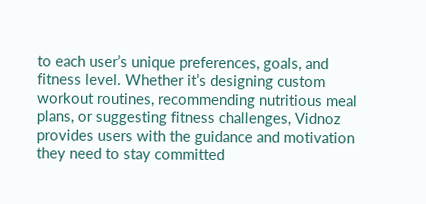to each user’s unique preferences, goals, and fitness level. Whether it’s designing custom workout routines, recommending nutritious meal plans, or suggesting fitness challenges, Vidnoz provides users with the guidance and motivation they need to stay committed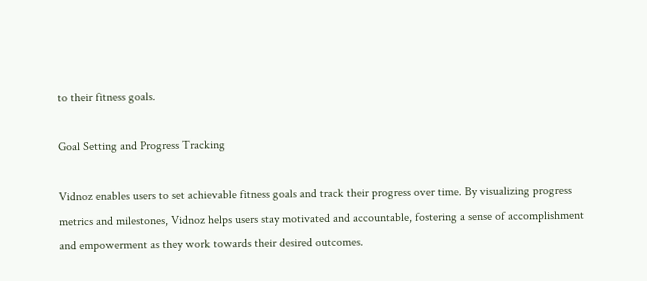to their fitness goals.

Goal Setting and Progress Tracking

Vidnoz enables users to set achievable fitness goals and track their progress over time. By visualizing progress metrics and milestones, Vidnoz helps users stay motivated and accountable, fostering a sense of accomplishment and empowerment as they work towards their desired outcomes.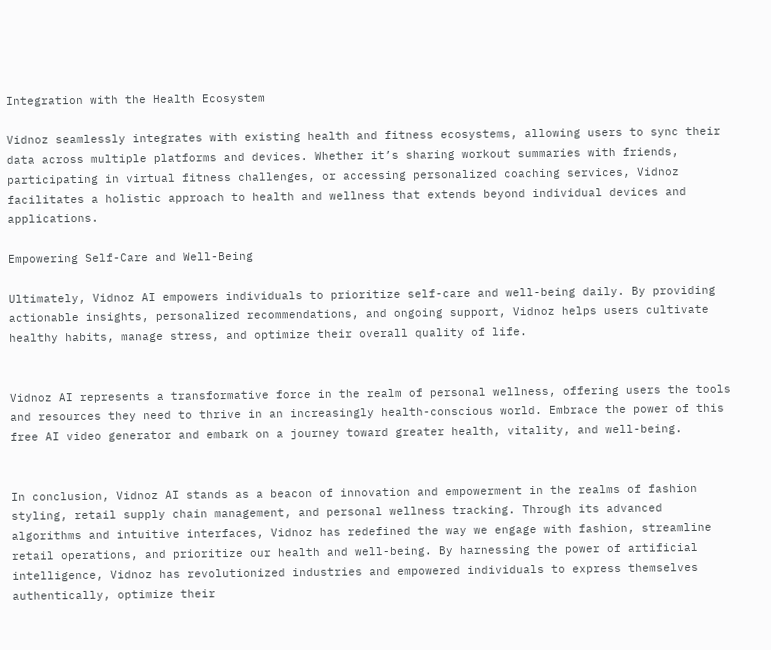Integration with the Health Ecosystem

Vidnoz seamlessly integrates with existing health and fitness ecosystems, allowing users to sync their data across multiple platforms and devices. Whether it’s sharing workout summaries with friends, participating in virtual fitness challenges, or accessing personalized coaching services, Vidnoz facilitates a holistic approach to health and wellness that extends beyond individual devices and applications.

Empowering Self-Care and Well-Being

Ultimately, Vidnoz AI empowers individuals to prioritize self-care and well-being daily. By providing actionable insights, personalized recommendations, and ongoing support, Vidnoz helps users cultivate healthy habits, manage stress, and optimize their overall quality of life.


Vidnoz AI represents a transformative force in the realm of personal wellness, offering users the tools and resources they need to thrive in an increasingly health-conscious world. Embrace the power of this free AI video generator and embark on a journey toward greater health, vitality, and well-being.


In conclusion, Vidnoz AI stands as a beacon of innovation and empowerment in the realms of fashion styling, retail supply chain management, and personal wellness tracking. Through its advanced algorithms and intuitive interfaces, Vidnoz has redefined the way we engage with fashion, streamline retail operations, and prioritize our health and well-being. By harnessing the power of artificial intelligence, Vidnoz has revolutionized industries and empowered individuals to express themselves authentically, optimize their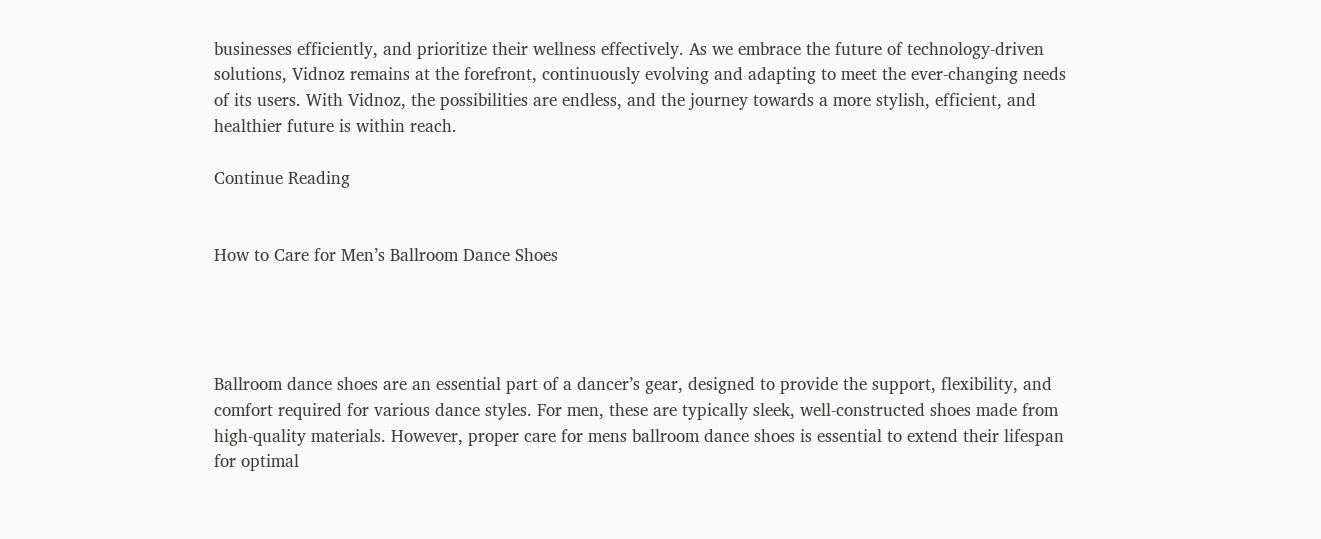businesses efficiently, and prioritize their wellness effectively. As we embrace the future of technology-driven solutions, Vidnoz remains at the forefront, continuously evolving and adapting to meet the ever-changing needs of its users. With Vidnoz, the possibilities are endless, and the journey towards a more stylish, efficient, and healthier future is within reach.

Continue Reading


How to Care for Men’s Ballroom Dance Shoes




Ballroom dance shoes are an essential part of a dancer’s gear, designed to provide the support, flexibility, and comfort required for various dance styles. For men, these are typically sleek, well-constructed shoes made from high-quality materials. However, proper care for mens ballroom dance shoes is essential to extend their lifespan for optimal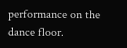performance on the dance floor.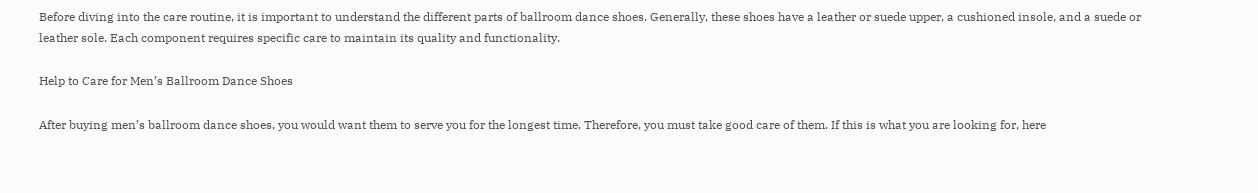Before diving into the care routine, it is important to understand the different parts of ballroom dance shoes. Generally, these shoes have a leather or suede upper, a cushioned insole, and a suede or leather sole. Each component requires specific care to maintain its quality and functionality.

Help to Care for Men’s Ballroom Dance Shoes

After buying men’s ballroom dance shoes, you would want them to serve you for the longest time. Therefore, you must take good care of them. If this is what you are looking for, here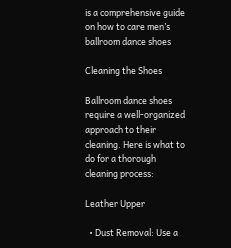is a comprehensive guide on how to care men’s ballroom dance shoes

Cleaning the Shoes

Ballroom dance shoes require a well-organized approach to their cleaning. Here is what to do for a thorough cleaning process:

Leather Upper

  • Dust Removal: Use a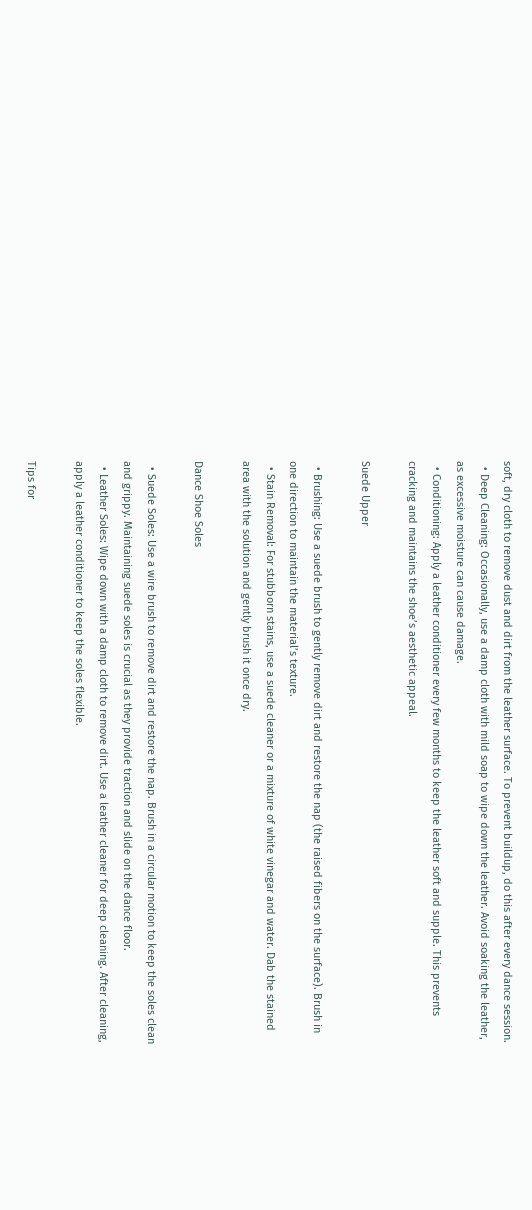soft, dry cloth to remove dust and dirt from the leather surface. To prevent buildup, do this after every dance session.
  • Deep Cleaning: Occasionally, use a damp cloth with mild soap to wipe down the leather. Avoid soaking the leather, as excessive moisture can cause damage.
  • Conditioning: Apply a leather conditioner every few months to keep the leather soft and supple. This prevents cracking and maintains the shoe’s aesthetic appeal.

Suede Upper

  • Brushing: Use a suede brush to gently remove dirt and restore the nap (the raised fibers on the surface). Brush in one direction to maintain the material’s texture.
  • Stain Removal: For stubborn stains, use a suede cleaner or a mixture of white vinegar and water. Dab the stained area with the solution and gently brush it once dry.

Dance Shoe Soles

  • Suede Soles: Use a wire brush to remove dirt and restore the nap. Brush in a circular motion to keep the soles clean and grippy. Maintaining suede soles is crucial as they provide traction and slide on the dance floor.
  • Leather Soles: Wipe down with a damp cloth to remove dirt. Use a leather cleaner for deep cleaning. After cleaning, apply a leather conditioner to keep the soles flexible.

Tips for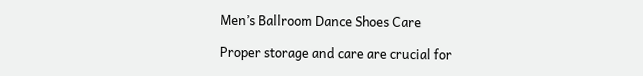Men’s Ballroom Dance Shoes Care

Proper storage and care are crucial for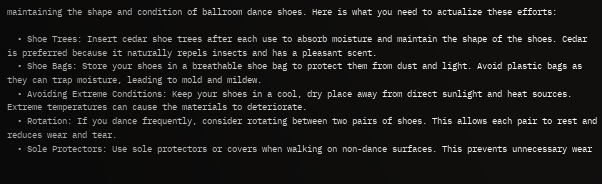maintaining the shape and condition of ballroom dance shoes. Here is what you need to actualize these efforts:

  • Shoe Trees: Insert cedar shoe trees after each use to absorb moisture and maintain the shape of the shoes. Cedar is preferred because it naturally repels insects and has a pleasant scent.
  • Shoe Bags: Store your shoes in a breathable shoe bag to protect them from dust and light. Avoid plastic bags as they can trap moisture, leading to mold and mildew.
  • Avoiding Extreme Conditions: Keep your shoes in a cool, dry place away from direct sunlight and heat sources. Extreme temperatures can cause the materials to deteriorate.
  • Rotation: If you dance frequently, consider rotating between two pairs of shoes. This allows each pair to rest and reduces wear and tear.
  • Sole Protectors: Use sole protectors or covers when walking on non-dance surfaces. This prevents unnecessary wear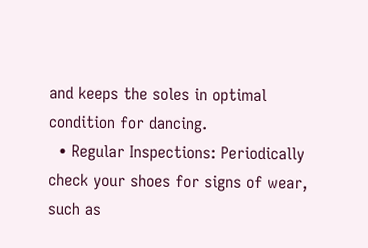and keeps the soles in optimal condition for dancing.
  • Regular Inspections: Periodically check your shoes for signs of wear, such as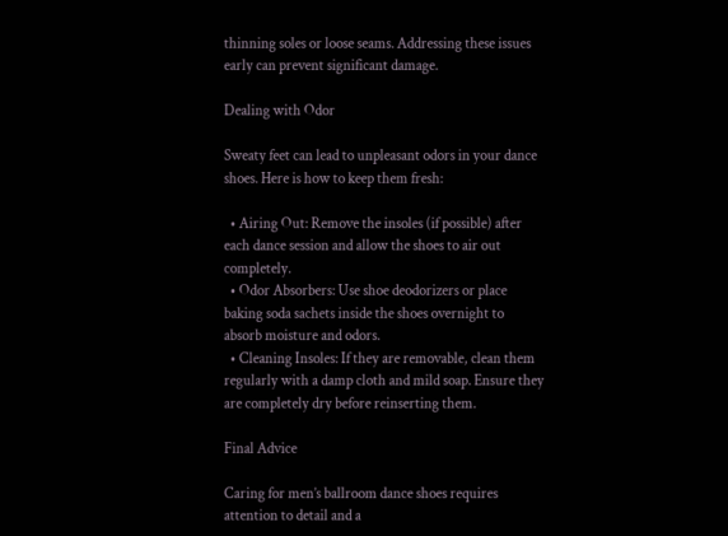thinning soles or loose seams. Addressing these issues early can prevent significant damage.

Dealing with Odor

Sweaty feet can lead to unpleasant odors in your dance shoes. Here is how to keep them fresh:

  • Airing Out: Remove the insoles (if possible) after each dance session and allow the shoes to air out completely.
  • Odor Absorbers: Use shoe deodorizers or place baking soda sachets inside the shoes overnight to absorb moisture and odors.
  • Cleaning Insoles: If they are removable, clean them regularly with a damp cloth and mild soap. Ensure they are completely dry before reinserting them.

Final Advice

Caring for men’s ballroom dance shoes requires attention to detail and a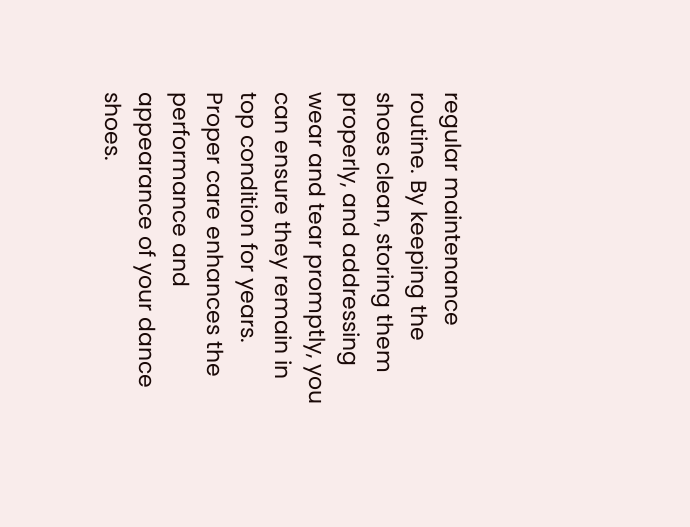regular maintenance routine. By keeping the shoes clean, storing them properly, and addressing wear and tear promptly, you can ensure they remain in top condition for years. Proper care enhances the performance and appearance of your dance shoes.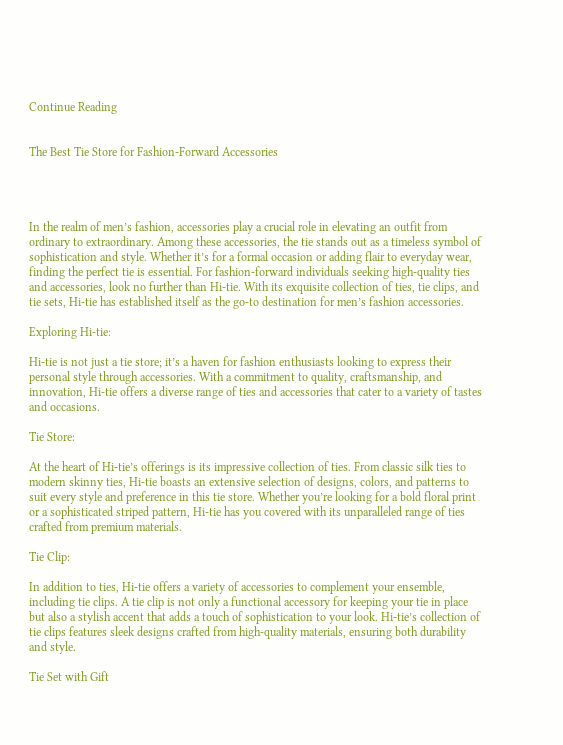Continue Reading


The Best Tie Store for Fashion-Forward Accessories




In the realm of men’s fashion, accessories play a crucial role in elevating an outfit from ordinary to extraordinary. Among these accessories, the tie stands out as a timeless symbol of sophistication and style. Whether it’s for a formal occasion or adding flair to everyday wear, finding the perfect tie is essential. For fashion-forward individuals seeking high-quality ties and accessories, look no further than Hi-tie. With its exquisite collection of ties, tie clips, and tie sets, Hi-tie has established itself as the go-to destination for men’s fashion accessories.

Exploring Hi-tie:

Hi-tie is not just a tie store; it’s a haven for fashion enthusiasts looking to express their personal style through accessories. With a commitment to quality, craftsmanship, and innovation, Hi-tie offers a diverse range of ties and accessories that cater to a variety of tastes and occasions.

Tie Store:

At the heart of Hi-tie’s offerings is its impressive collection of ties. From classic silk ties to modern skinny ties, Hi-tie boasts an extensive selection of designs, colors, and patterns to suit every style and preference in this tie store. Whether you’re looking for a bold floral print or a sophisticated striped pattern, Hi-tie has you covered with its unparalleled range of ties crafted from premium materials.

Tie Clip:

In addition to ties, Hi-tie offers a variety of accessories to complement your ensemble, including tie clips. A tie clip is not only a functional accessory for keeping your tie in place but also a stylish accent that adds a touch of sophistication to your look. Hi-tie’s collection of tie clips features sleek designs crafted from high-quality materials, ensuring both durability and style.

Tie Set with Gift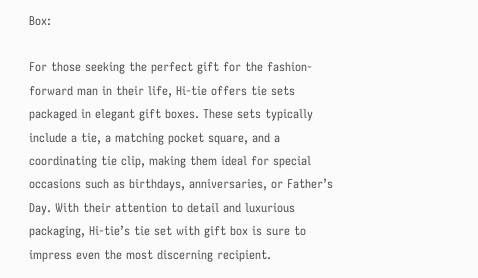Box:

For those seeking the perfect gift for the fashion-forward man in their life, Hi-tie offers tie sets packaged in elegant gift boxes. These sets typically include a tie, a matching pocket square, and a coordinating tie clip, making them ideal for special occasions such as birthdays, anniversaries, or Father’s Day. With their attention to detail and luxurious packaging, Hi-tie’s tie set with gift box is sure to impress even the most discerning recipient.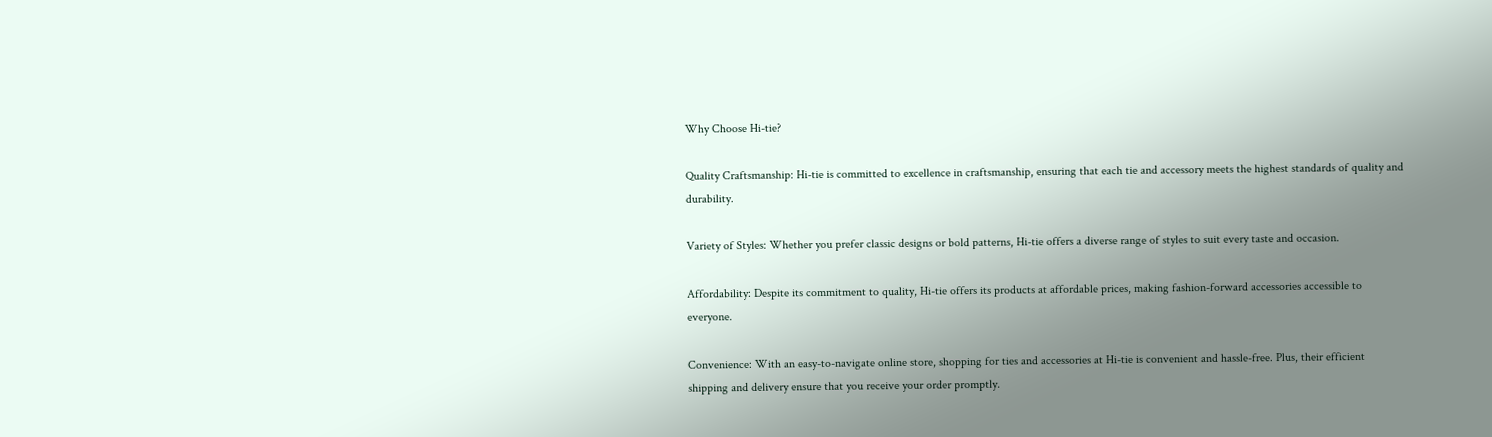Why Choose Hi-tie?

Quality Craftsmanship: Hi-tie is committed to excellence in craftsmanship, ensuring that each tie and accessory meets the highest standards of quality and durability.

Variety of Styles: Whether you prefer classic designs or bold patterns, Hi-tie offers a diverse range of styles to suit every taste and occasion.

Affordability: Despite its commitment to quality, Hi-tie offers its products at affordable prices, making fashion-forward accessories accessible to everyone.

Convenience: With an easy-to-navigate online store, shopping for ties and accessories at Hi-tie is convenient and hassle-free. Plus, their efficient shipping and delivery ensure that you receive your order promptly.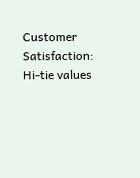Customer Satisfaction: Hi-tie values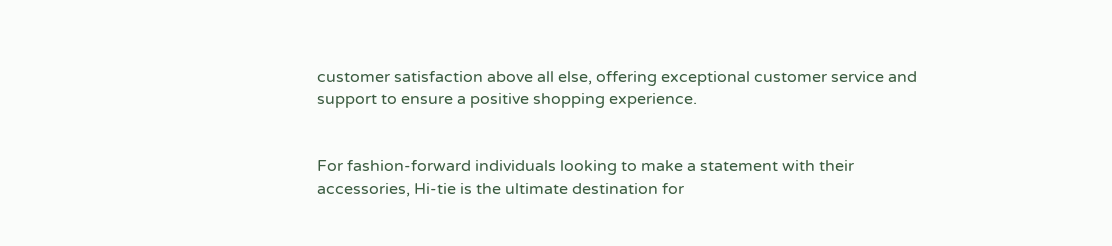customer satisfaction above all else, offering exceptional customer service and support to ensure a positive shopping experience.


For fashion-forward individuals looking to make a statement with their accessories, Hi-tie is the ultimate destination for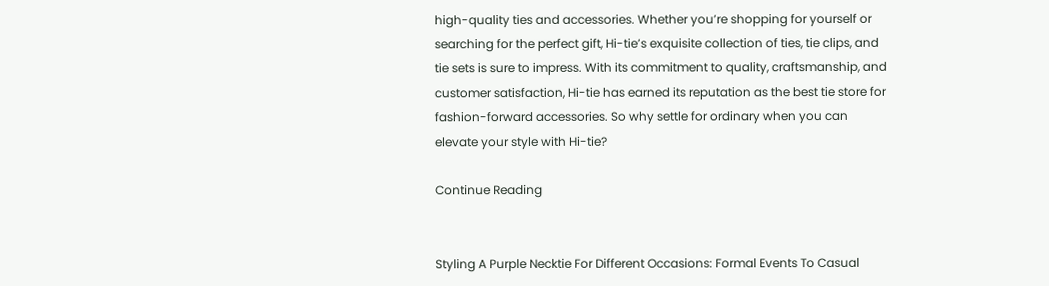high-quality ties and accessories. Whether you’re shopping for yourself or searching for the perfect gift, Hi-tie’s exquisite collection of ties, tie clips, and tie sets is sure to impress. With its commitment to quality, craftsmanship, and customer satisfaction, Hi-tie has earned its reputation as the best tie store for fashion-forward accessories. So why settle for ordinary when you can elevate your style with Hi-tie?

Continue Reading


Styling A Purple Necktie For Different Occasions: Formal Events To Casual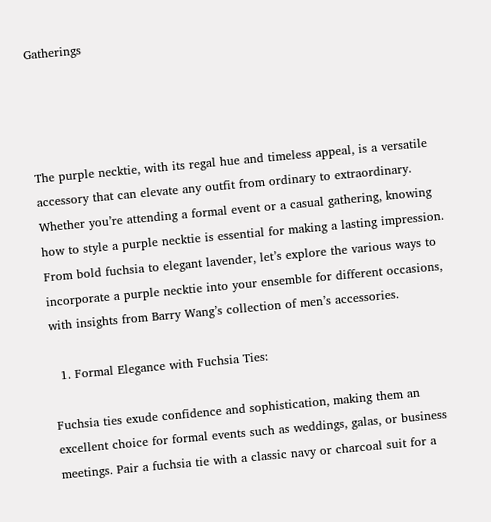Gatherings




The purple necktie, with its regal hue and timeless appeal, is a versatile accessory that can elevate any outfit from ordinary to extraordinary. Whether you’re attending a formal event or a casual gathering, knowing how to style a purple necktie is essential for making a lasting impression. From bold fuchsia to elegant lavender, let’s explore the various ways to incorporate a purple necktie into your ensemble for different occasions, with insights from Barry Wang’s collection of men’s accessories.

  1. Formal Elegance with Fuchsia Ties:

Fuchsia ties exude confidence and sophistication, making them an excellent choice for formal events such as weddings, galas, or business meetings. Pair a fuchsia tie with a classic navy or charcoal suit for a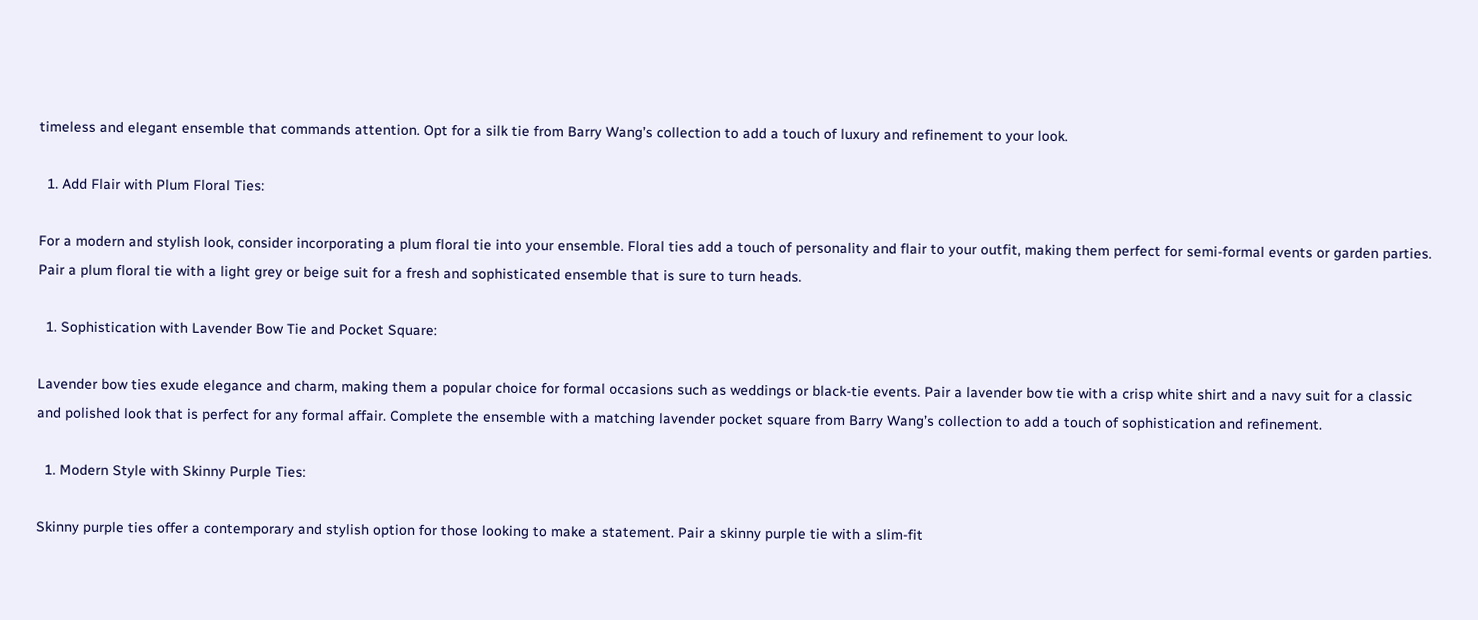timeless and elegant ensemble that commands attention. Opt for a silk tie from Barry Wang’s collection to add a touch of luxury and refinement to your look.

  1. Add Flair with Plum Floral Ties:

For a modern and stylish look, consider incorporating a plum floral tie into your ensemble. Floral ties add a touch of personality and flair to your outfit, making them perfect for semi-formal events or garden parties. Pair a plum floral tie with a light grey or beige suit for a fresh and sophisticated ensemble that is sure to turn heads.

  1. Sophistication with Lavender Bow Tie and Pocket Square:

Lavender bow ties exude elegance and charm, making them a popular choice for formal occasions such as weddings or black-tie events. Pair a lavender bow tie with a crisp white shirt and a navy suit for a classic and polished look that is perfect for any formal affair. Complete the ensemble with a matching lavender pocket square from Barry Wang’s collection to add a touch of sophistication and refinement.

  1. Modern Style with Skinny Purple Ties:

Skinny purple ties offer a contemporary and stylish option for those looking to make a statement. Pair a skinny purple tie with a slim-fit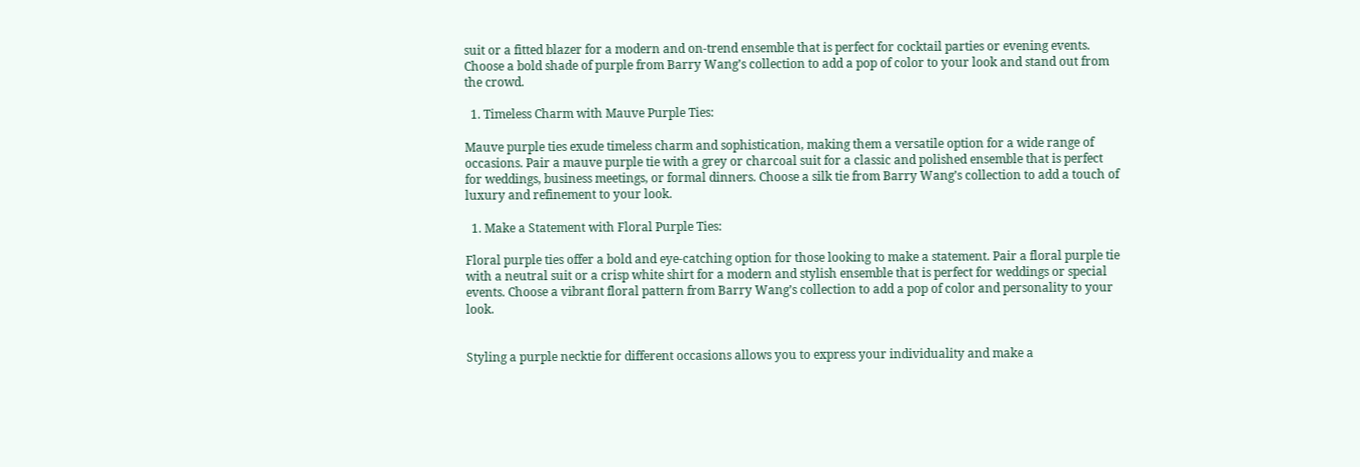suit or a fitted blazer for a modern and on-trend ensemble that is perfect for cocktail parties or evening events. Choose a bold shade of purple from Barry Wang’s collection to add a pop of color to your look and stand out from the crowd.

  1. Timeless Charm with Mauve Purple Ties:

Mauve purple ties exude timeless charm and sophistication, making them a versatile option for a wide range of occasions. Pair a mauve purple tie with a grey or charcoal suit for a classic and polished ensemble that is perfect for weddings, business meetings, or formal dinners. Choose a silk tie from Barry Wang’s collection to add a touch of luxury and refinement to your look.

  1. Make a Statement with Floral Purple Ties:

Floral purple ties offer a bold and eye-catching option for those looking to make a statement. Pair a floral purple tie with a neutral suit or a crisp white shirt for a modern and stylish ensemble that is perfect for weddings or special events. Choose a vibrant floral pattern from Barry Wang’s collection to add a pop of color and personality to your look.


Styling a purple necktie for different occasions allows you to express your individuality and make a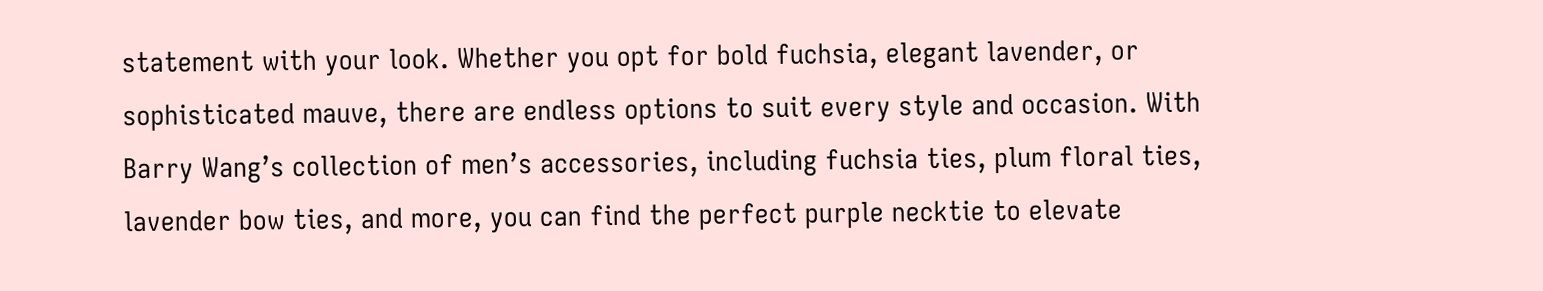statement with your look. Whether you opt for bold fuchsia, elegant lavender, or sophisticated mauve, there are endless options to suit every style and occasion. With Barry Wang’s collection of men’s accessories, including fuchsia ties, plum floral ties, lavender bow ties, and more, you can find the perfect purple necktie to elevate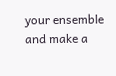your ensemble and make a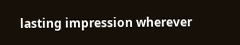lasting impression wherever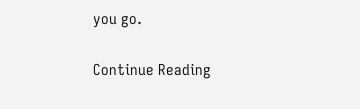you go.

Continue Reading